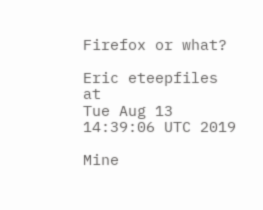Firefox or what?

Eric eteepfiles at
Tue Aug 13 14:39:06 UTC 2019

Mine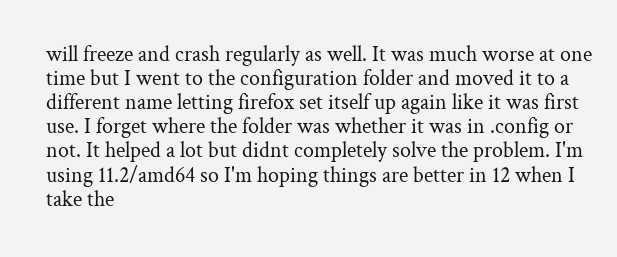will freeze and crash regularly as well. It was much worse at one time but I went to the configuration folder and moved it to a different name letting firefox set itself up again like it was first use. I forget where the folder was whether it was in .config or not. It helped a lot but didnt completely solve the problem. I'm using 11.2/amd64 so I'm hoping things are better in 12 when I take the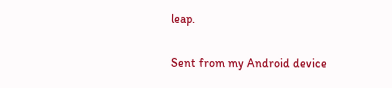leap.

Sent from my Android device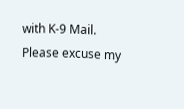with K-9 Mail. Please excuse my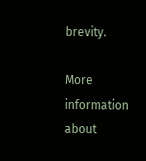brevity.

More information about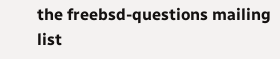the freebsd-questions mailing list